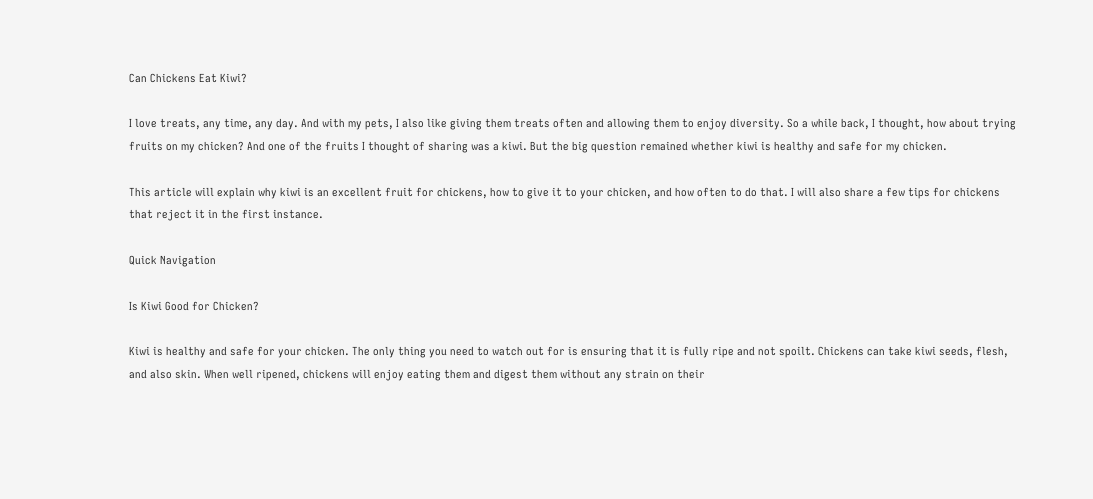Can Chickens Eat Kiwi?

I love treats, any time, any day. And with my pets, I also like giving them treats often and allowing them to enjoy diversity. So a while back, I thought, how about trying fruits on my chicken? And one of the fruits I thought of sharing was a kiwi. But the big question remained whether kiwi is healthy and safe for my chicken.

This article will explain why kiwi is an excellent fruit for chickens, how to give it to your chicken, and how often to do that. I will also share a few tips for chickens that reject it in the first instance.

Quick Navigation

Is Kiwi Good for Chicken?

Kiwi is healthy and safe for your chicken. The only thing you need to watch out for is ensuring that it is fully ripe and not spoilt. Chickens can take kiwi seeds, flesh, and also skin. When well ripened, chickens will enjoy eating them and digest them without any strain on their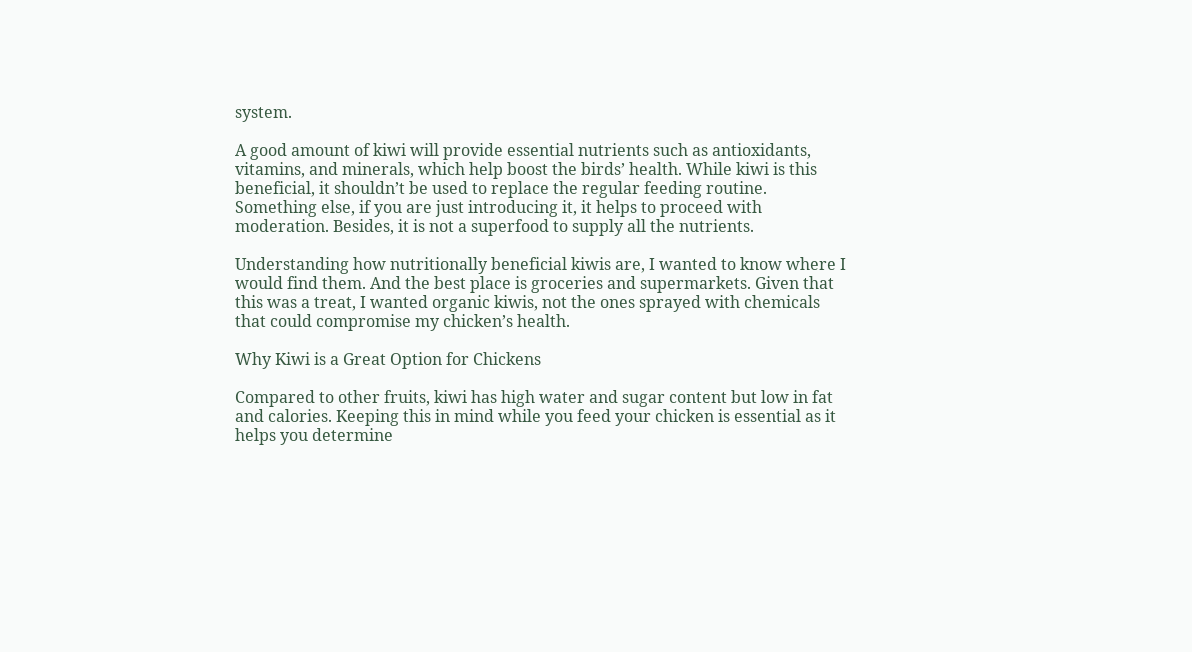system.

A good amount of kiwi will provide essential nutrients such as antioxidants, vitamins, and minerals, which help boost the birds’ health. While kiwi is this beneficial, it shouldn’t be used to replace the regular feeding routine. Something else, if you are just introducing it, it helps to proceed with moderation. Besides, it is not a superfood to supply all the nutrients.

Understanding how nutritionally beneficial kiwis are, I wanted to know where I would find them. And the best place is groceries and supermarkets. Given that this was a treat, I wanted organic kiwis, not the ones sprayed with chemicals that could compromise my chicken’s health.

Why Kiwi is a Great Option for Chickens

Compared to other fruits, kiwi has high water and sugar content but low in fat and calories. Keeping this in mind while you feed your chicken is essential as it helps you determine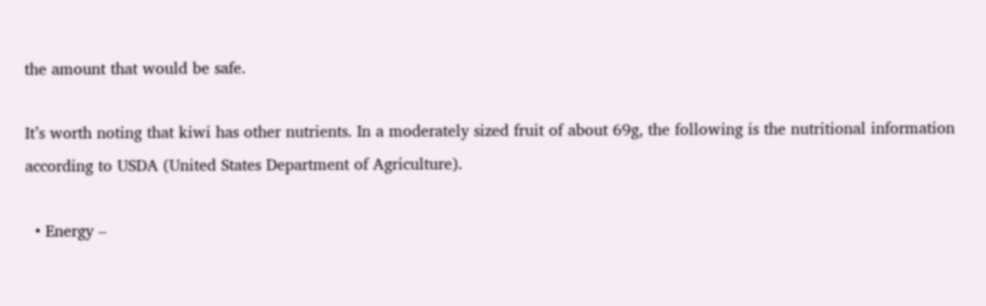the amount that would be safe.

It’s worth noting that kiwi has other nutrients. In a moderately sized fruit of about 69g, the following is the nutritional information according to USDA (United States Department of Agriculture).

  • Energy –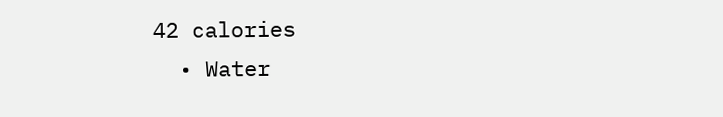42 calories
  • Water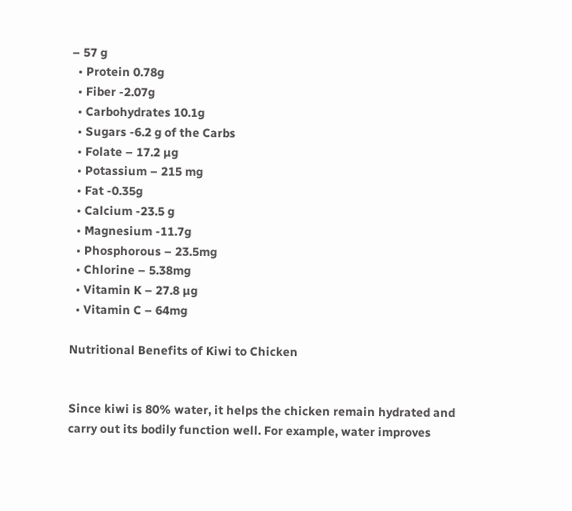– 57 g
  • Protein 0.78g
  • Fiber -2.07g
  • Carbohydrates 10.1g
  • Sugars -6.2 g of the Carbs
  • Folate – 17.2 µg
  • Potassium – 215 mg
  • Fat -0.35g
  • Calcium -23.5 g
  • Magnesium -11.7g
  • Phosphorous – 23.5mg
  • Chlorine – 5.38mg
  • Vitamin K – 27.8 µg
  • Vitamin C – 64mg

Nutritional Benefits of Kiwi to Chicken


Since kiwi is 80% water, it helps the chicken remain hydrated and carry out its bodily function well. For example, water improves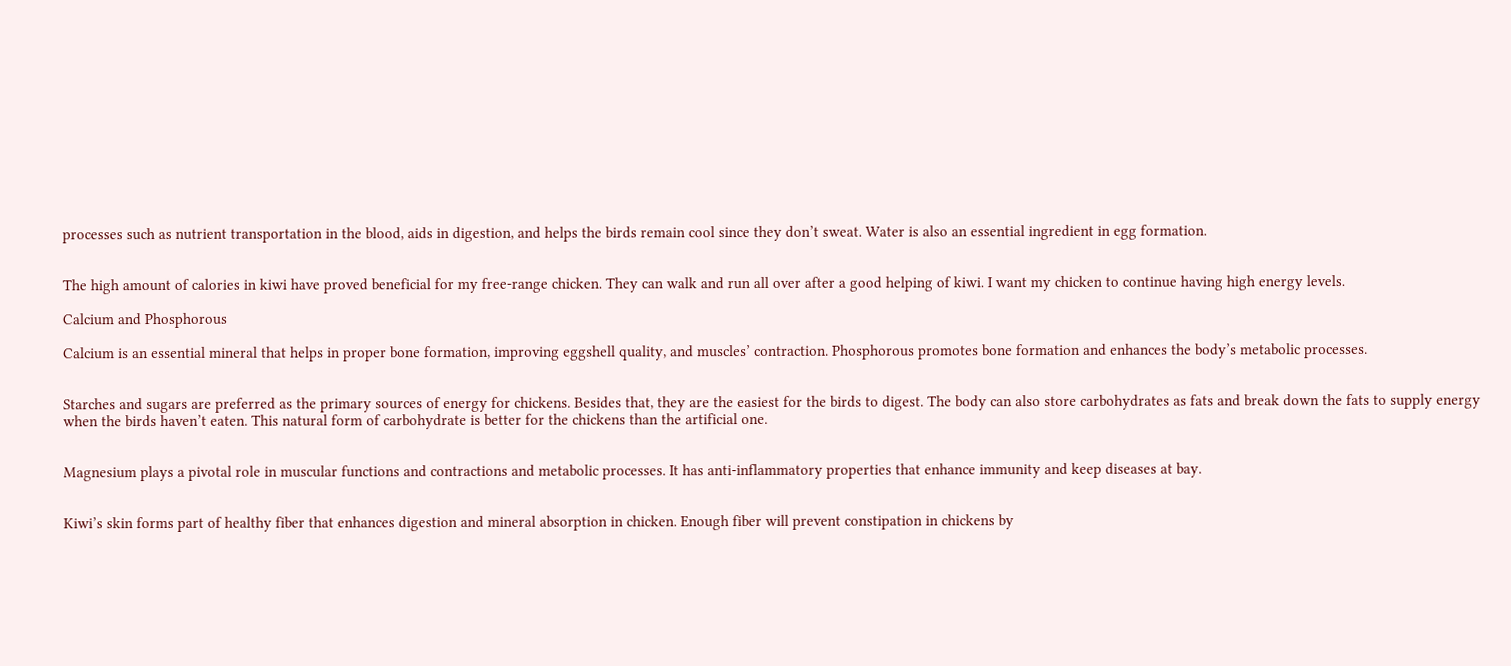processes such as nutrient transportation in the blood, aids in digestion, and helps the birds remain cool since they don’t sweat. Water is also an essential ingredient in egg formation.


The high amount of calories in kiwi have proved beneficial for my free-range chicken. They can walk and run all over after a good helping of kiwi. I want my chicken to continue having high energy levels.

Calcium and Phosphorous

Calcium is an essential mineral that helps in proper bone formation, improving eggshell quality, and muscles’ contraction. Phosphorous promotes bone formation and enhances the body’s metabolic processes.


Starches and sugars are preferred as the primary sources of energy for chickens. Besides that, they are the easiest for the birds to digest. The body can also store carbohydrates as fats and break down the fats to supply energy when the birds haven’t eaten. This natural form of carbohydrate is better for the chickens than the artificial one.


Magnesium plays a pivotal role in muscular functions and contractions and metabolic processes. It has anti-inflammatory properties that enhance immunity and keep diseases at bay.


Kiwi’s skin forms part of healthy fiber that enhances digestion and mineral absorption in chicken. Enough fiber will prevent constipation in chickens by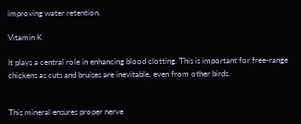improving water retention.

Vitamin K

It plays a central role in enhancing blood clotting. This is important for free-range chickens as cuts and bruises are inevitable, even from other birds.


This mineral ensures proper nerve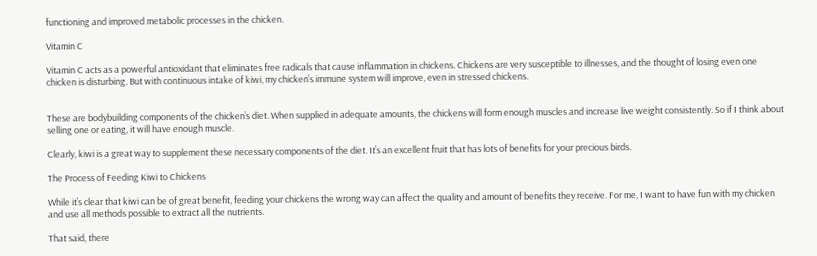functioning and improved metabolic processes in the chicken.

Vitamin C

Vitamin C acts as a powerful antioxidant that eliminates free radicals that cause inflammation in chickens. Chickens are very susceptible to illnesses, and the thought of losing even one chicken is disturbing. But with continuous intake of kiwi, my chicken’s immune system will improve, even in stressed chickens.


These are bodybuilding components of the chicken’s diet. When supplied in adequate amounts, the chickens will form enough muscles and increase live weight consistently. So if I think about selling one or eating, it will have enough muscle.

Clearly, kiwi is a great way to supplement these necessary components of the diet. It’s an excellent fruit that has lots of benefits for your precious birds.

The Process of Feeding Kiwi to Chickens

While it’s clear that kiwi can be of great benefit, feeding your chickens the wrong way can affect the quality and amount of benefits they receive. For me, I want to have fun with my chicken and use all methods possible to extract all the nutrients.

That said, there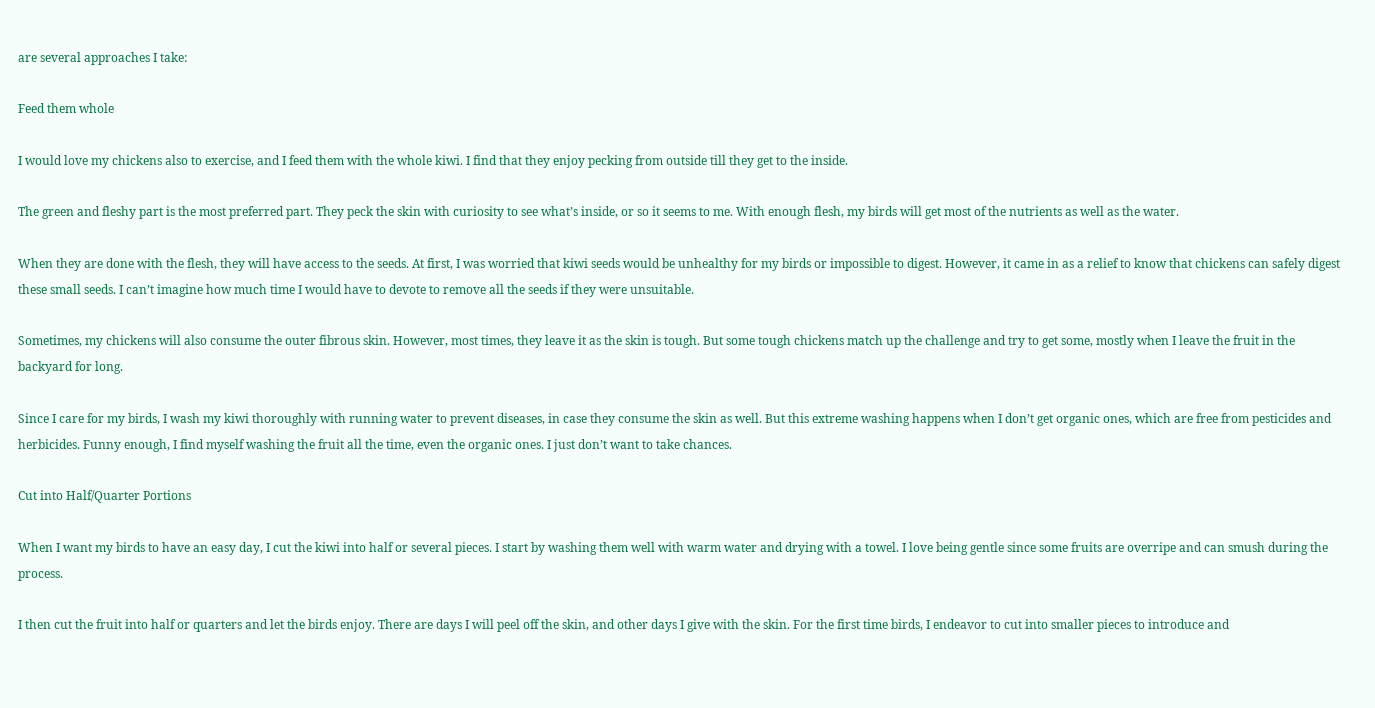are several approaches I take:

Feed them whole

I would love my chickens also to exercise, and I feed them with the whole kiwi. I find that they enjoy pecking from outside till they get to the inside.

The green and fleshy part is the most preferred part. They peck the skin with curiosity to see what’s inside, or so it seems to me. With enough flesh, my birds will get most of the nutrients as well as the water.

When they are done with the flesh, they will have access to the seeds. At first, I was worried that kiwi seeds would be unhealthy for my birds or impossible to digest. However, it came in as a relief to know that chickens can safely digest these small seeds. I can’t imagine how much time I would have to devote to remove all the seeds if they were unsuitable.

Sometimes, my chickens will also consume the outer fibrous skin. However, most times, they leave it as the skin is tough. But some tough chickens match up the challenge and try to get some, mostly when I leave the fruit in the backyard for long.

Since I care for my birds, I wash my kiwi thoroughly with running water to prevent diseases, in case they consume the skin as well. But this extreme washing happens when I don’t get organic ones, which are free from pesticides and herbicides. Funny enough, I find myself washing the fruit all the time, even the organic ones. I just don’t want to take chances.

Cut into Half/Quarter Portions

When I want my birds to have an easy day, I cut the kiwi into half or several pieces. I start by washing them well with warm water and drying with a towel. I love being gentle since some fruits are overripe and can smush during the process.

I then cut the fruit into half or quarters and let the birds enjoy. There are days I will peel off the skin, and other days I give with the skin. For the first time birds, I endeavor to cut into smaller pieces to introduce and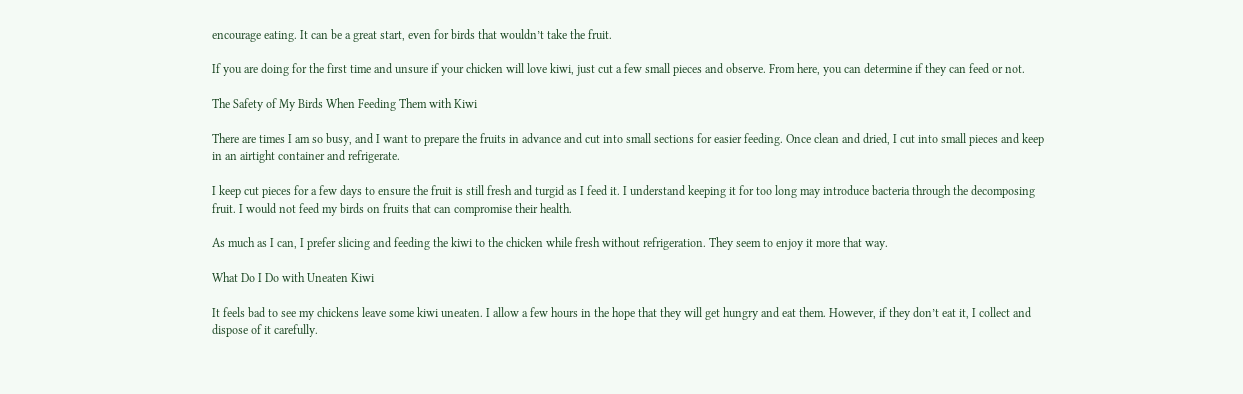encourage eating. It can be a great start, even for birds that wouldn’t take the fruit.

If you are doing for the first time and unsure if your chicken will love kiwi, just cut a few small pieces and observe. From here, you can determine if they can feed or not.

The Safety of My Birds When Feeding Them with Kiwi

There are times I am so busy, and I want to prepare the fruits in advance and cut into small sections for easier feeding. Once clean and dried, I cut into small pieces and keep in an airtight container and refrigerate.

I keep cut pieces for a few days to ensure the fruit is still fresh and turgid as I feed it. I understand keeping it for too long may introduce bacteria through the decomposing fruit. I would not feed my birds on fruits that can compromise their health.

As much as I can, I prefer slicing and feeding the kiwi to the chicken while fresh without refrigeration. They seem to enjoy it more that way.

What Do I Do with Uneaten Kiwi

It feels bad to see my chickens leave some kiwi uneaten. I allow a few hours in the hope that they will get hungry and eat them. However, if they don’t eat it, I collect and dispose of it carefully.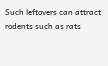Such leftovers can attract rodents such as rats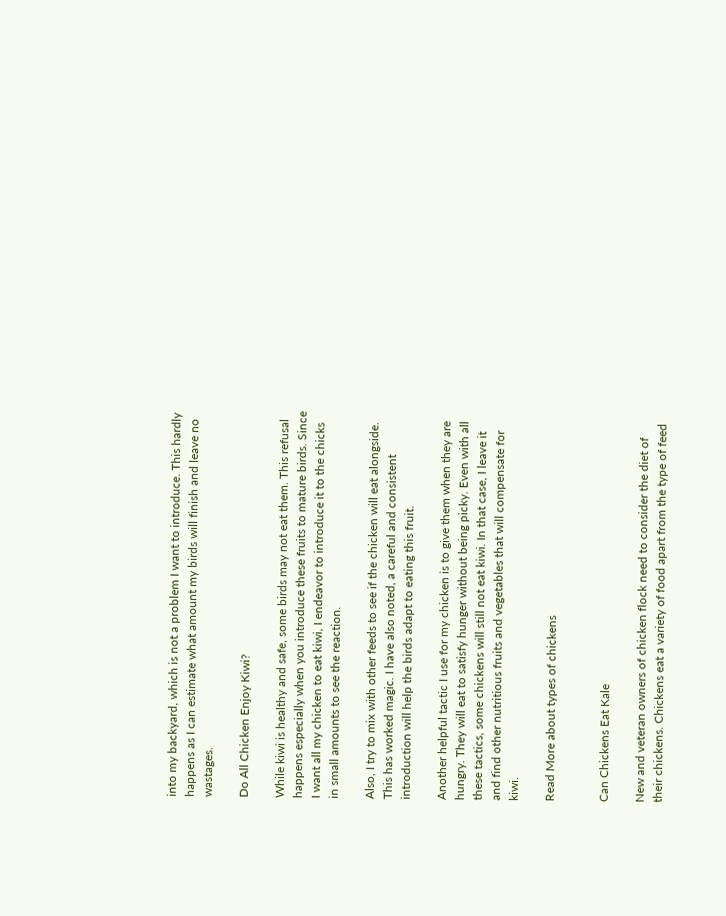into my backyard, which is not a problem I want to introduce. This hardly happens as I can estimate what amount my birds will finish and leave no wastages.

Do All Chicken Enjoy Kiwi?

While kiwi is healthy and safe, some birds may not eat them. This refusal happens especially when you introduce these fruits to mature birds. Since I want all my chicken to eat kiwi, I endeavor to introduce it to the chicks in small amounts to see the reaction.

Also, I try to mix with other feeds to see if the chicken will eat alongside. This has worked magic. I have also noted, a careful and consistent introduction will help the birds adapt to eating this fruit.

Another helpful tactic I use for my chicken is to give them when they are hungry. They will eat to satisfy hunger without being picky. Even with all these tactics, some chickens will still not eat kiwi. In that case, I leave it and find other nutritious fruits and vegetables that will compensate for kiwi.

Read More about types of chickens


Can Chickens Eat Kale

New and veteran owners of chicken flock need to consider the diet of their chickens. Chickens eat a variety of food apart from the type of feed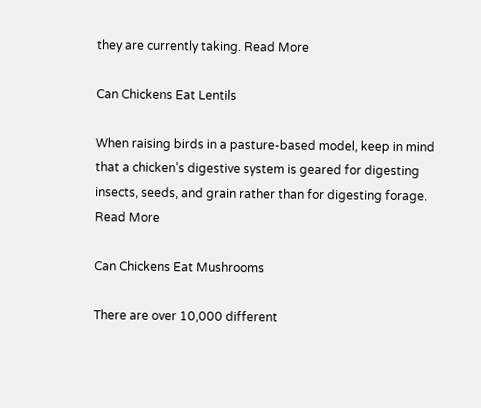they are currently taking. Read More

Can Chickens Eat Lentils

When raising birds in a pasture-based model, keep in mind that a chicken’s digestive system is geared for digesting insects, seeds, and grain rather than for digesting forage. Read More

Can Chickens Eat Mushrooms

There are over 10,000 different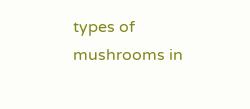types of mushrooms in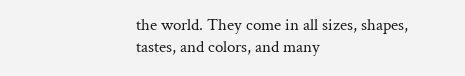the world. They come in all sizes, shapes, tastes, and colors, and many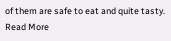of them are safe to eat and quite tasty. Read More